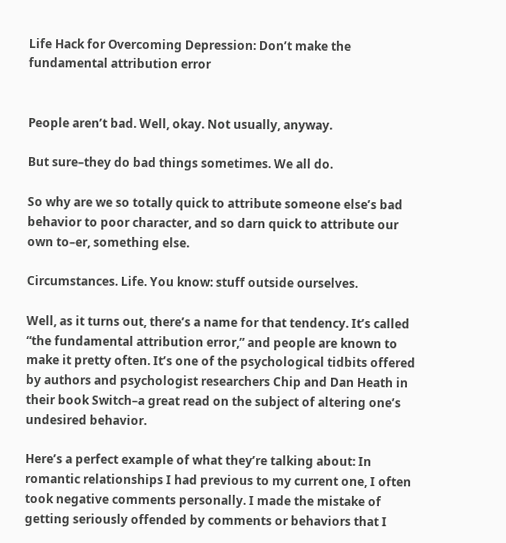Life Hack for Overcoming Depression: Don’t make the fundamental attribution error


People aren’t bad. Well, okay. Not usually, anyway.

But sure–they do bad things sometimes. We all do.

So why are we so totally quick to attribute someone else’s bad behavior to poor character, and so darn quick to attribute our own to–er, something else.

Circumstances. Life. You know: stuff outside ourselves.

Well, as it turns out, there’s a name for that tendency. It’s called “the fundamental attribution error,” and people are known to make it pretty often. It’s one of the psychological tidbits offered by authors and psychologist researchers Chip and Dan Heath in their book Switch–a great read on the subject of altering one’s undesired behavior.

Here’s a perfect example of what they’re talking about: In romantic relationships I had previous to my current one, I often took negative comments personally. I made the mistake of getting seriously offended by comments or behaviors that I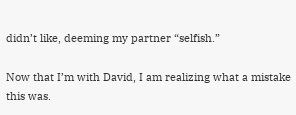didn’t like, deeming my partner “selfish.”

Now that I’m with David, I am realizing what a mistake this was.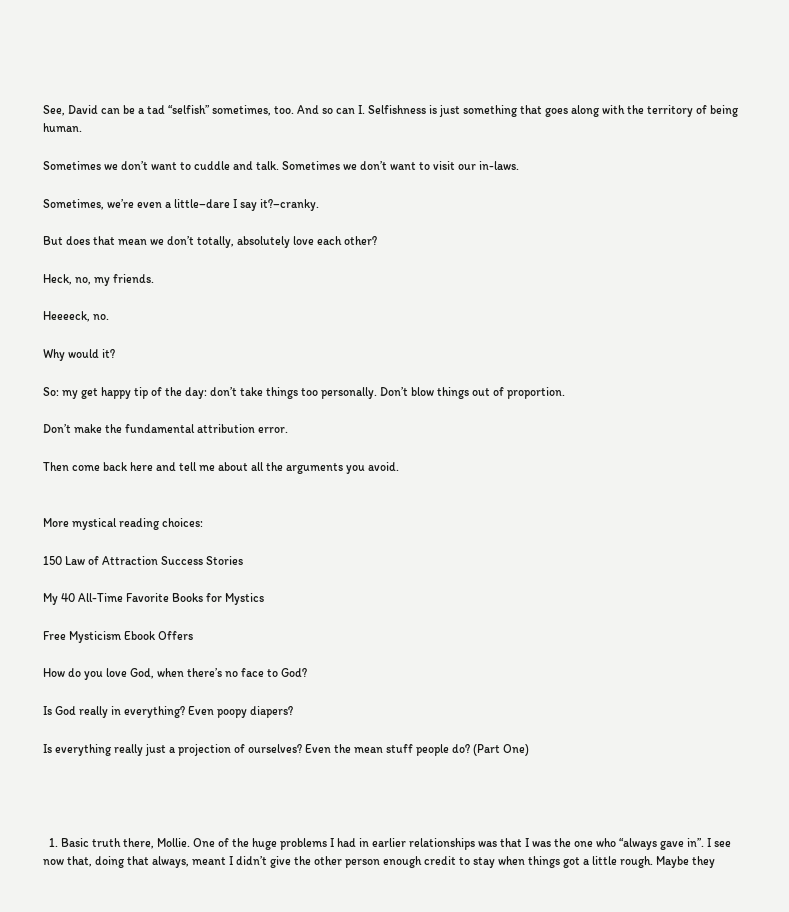See, David can be a tad “selfish” sometimes, too. And so can I. Selfishness is just something that goes along with the territory of being human.

Sometimes we don’t want to cuddle and talk. Sometimes we don’t want to visit our in-laws.

Sometimes, we’re even a little–dare I say it?–cranky.

But does that mean we don’t totally, absolutely love each other?

Heck, no, my friends.

Heeeeck, no.

Why would it?

So: my get happy tip of the day: don’t take things too personally. Don’t blow things out of proportion.

Don’t make the fundamental attribution error.

Then come back here and tell me about all the arguments you avoid.


More mystical reading choices:

150 Law of Attraction Success Stories

My 40 All-Time Favorite Books for Mystics

Free Mysticism Ebook Offers

How do you love God, when there’s no face to God?

Is God really in everything? Even poopy diapers?

Is everything really just a projection of ourselves? Even the mean stuff people do? (Part One)




  1. Basic truth there, Mollie. One of the huge problems I had in earlier relationships was that I was the one who “always gave in”. I see now that, doing that always, meant I didn’t give the other person enough credit to stay when things got a little rough. Maybe they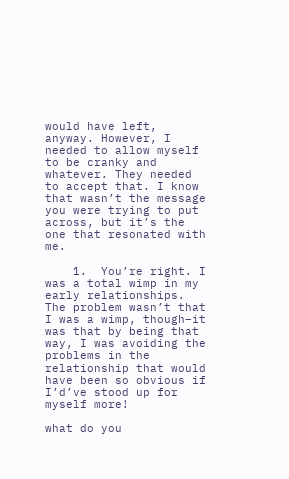would have left, anyway. However, I needed to allow myself to be cranky and whatever. They needed to accept that. I know that wasn’t the message you were trying to put across, but it’s the one that resonated with me.

    1.  You’re right. I was a total wimp in my early relationships. The problem wasn’t that I was a wimp, though–it was that by being that way, I was avoiding the problems in the relationship that would have been so obvious if I’d’ve stood up for myself more!

what do you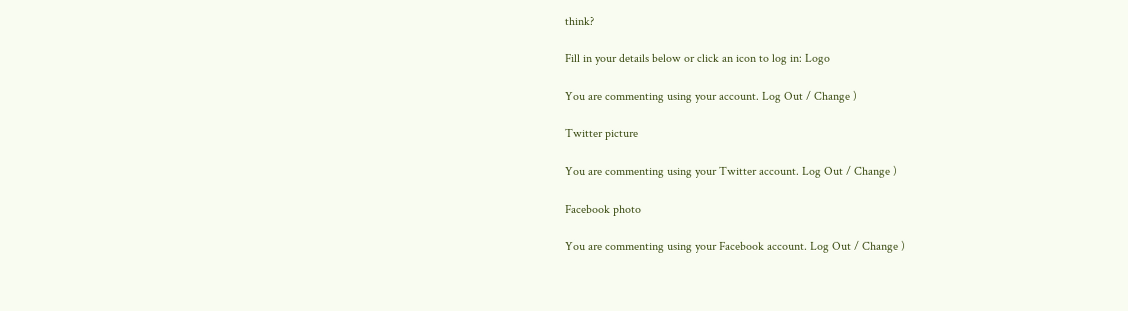think?

Fill in your details below or click an icon to log in: Logo

You are commenting using your account. Log Out / Change )

Twitter picture

You are commenting using your Twitter account. Log Out / Change )

Facebook photo

You are commenting using your Facebook account. Log Out / Change )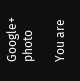Google+ photo

You are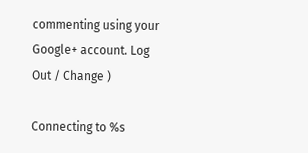commenting using your Google+ account. Log Out / Change )

Connecting to %s